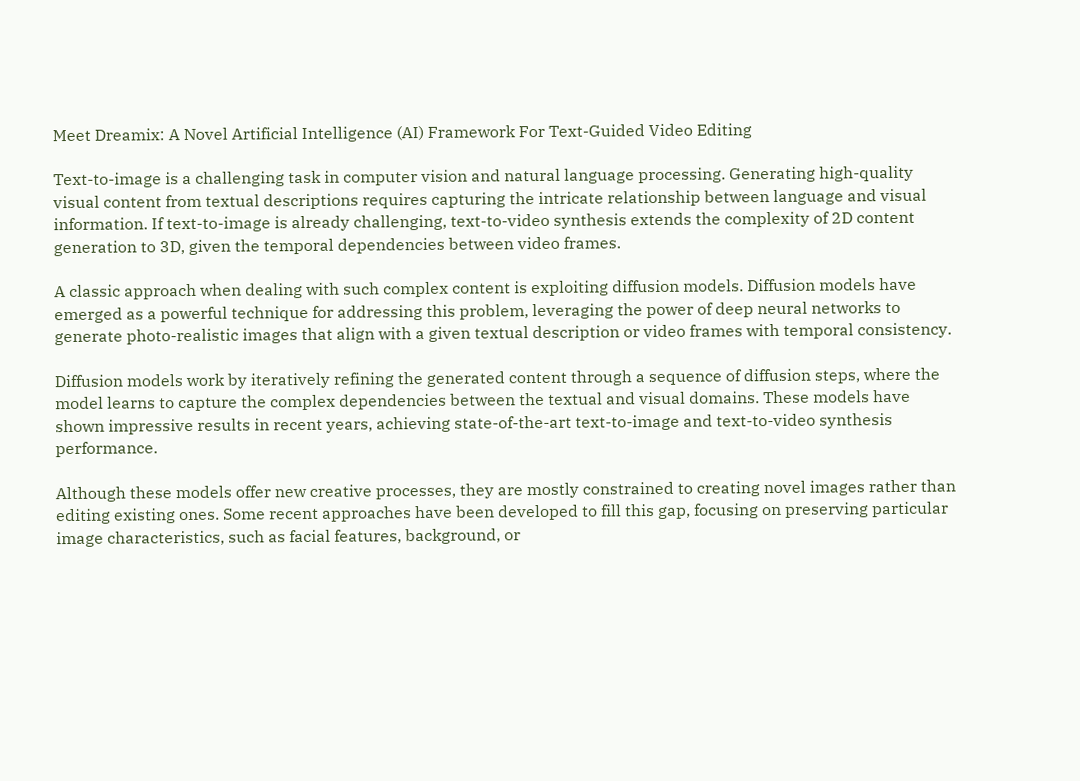Meet Dreamix: A Novel Artificial Intelligence (AI) Framework For Text-Guided Video Editing

Text-to-image is a challenging task in computer vision and natural language processing. Generating high-quality visual content from textual descriptions requires capturing the intricate relationship between language and visual information. If text-to-image is already challenging, text-to-video synthesis extends the complexity of 2D content generation to 3D, given the temporal dependencies between video frames.

A classic approach when dealing with such complex content is exploiting diffusion models. Diffusion models have emerged as a powerful technique for addressing this problem, leveraging the power of deep neural networks to generate photo-realistic images that align with a given textual description or video frames with temporal consistency.

Diffusion models work by iteratively refining the generated content through a sequence of diffusion steps, where the model learns to capture the complex dependencies between the textual and visual domains. These models have shown impressive results in recent years, achieving state-of-the-art text-to-image and text-to-video synthesis performance.

Although these models offer new creative processes, they are mostly constrained to creating novel images rather than editing existing ones. Some recent approaches have been developed to fill this gap, focusing on preserving particular image characteristics, such as facial features, background, or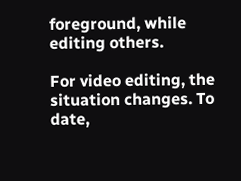foreground, while editing others.

For video editing, the situation changes. To date,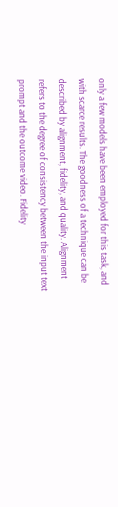only a few models have been employed for this task, and with scarce results. The goodness of a technique can be described by alignment, fidelity, and quality. Alignment refers to the degree of consistency between the input text prompt and the outcome video. Fidelity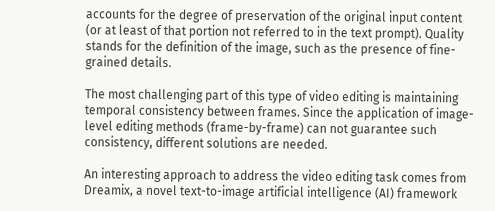accounts for the degree of preservation of the original input content (or at least of that portion not referred to in the text prompt). Quality stands for the definition of the image, such as the presence of fine-grained details.

The most challenging part of this type of video editing is maintaining temporal consistency between frames. Since the application of image-level editing methods (frame-by-frame) can not guarantee such consistency, different solutions are needed.

An interesting approach to address the video editing task comes from Dreamix, a novel text-to-image artificial intelligence (AI) framework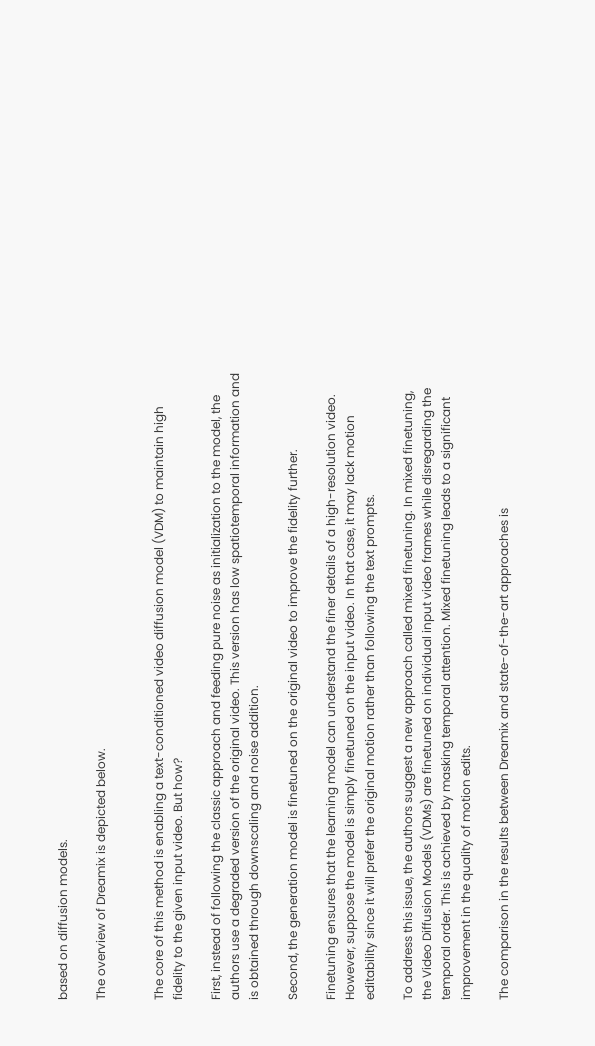based on diffusion models.

The overview of Dreamix is depicted below.


The core of this method is enabling a text-conditioned video diffusion model (VDM) to maintain high fidelity to the given input video. But how?

First, instead of following the classic approach and feeding pure noise as initialization to the model, the authors use a degraded version of the original video. This version has low spatiotemporal information and is obtained through downscaling and noise addition.

Second, the generation model is finetuned on the original video to improve the fidelity further.

Finetuning ensures that the learning model can understand the finer details of a high-resolution video. However, suppose the model is simply finetuned on the input video. In that case, it may lack motion editability since it will prefer the original motion rather than following the text prompts.

To address this issue, the authors suggest a new approach called mixed finetuning. In mixed finetuning, the Video Diffusion Models (VDMs) are finetuned on individual input video frames while disregarding the temporal order. This is achieved by masking temporal attention. Mixed finetuning leads to a significant improvement in the quality of motion edits.

The comparison in the results between Dreamix and state-of-the-art approaches is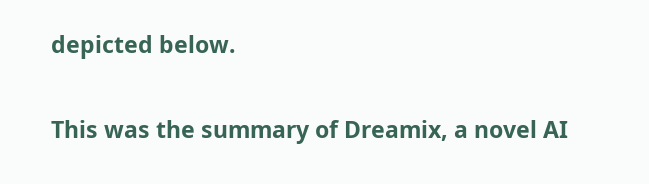depicted below.


This was the summary of Dreamix, a novel AI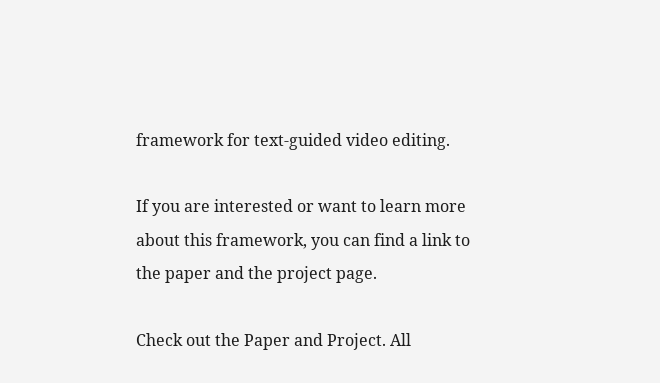framework for text-guided video editing.

If you are interested or want to learn more about this framework, you can find a link to the paper and the project page.

Check out the Paper and Project. All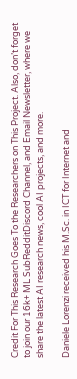Credit For This Research Goes To the Researchers on This Project. Also, don’t forget to join our 16k+ ML SubRedditDiscord Channel, and Email Newsletter, where we share the latest AI research news, cool AI projects, and more.

Daniele Lorenzi received his M.Sc. in ICT for Internet and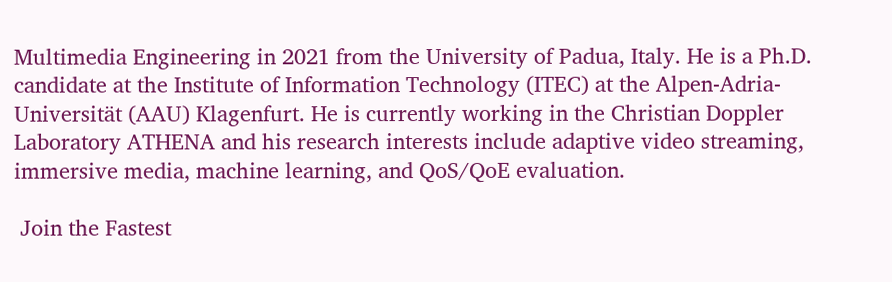Multimedia Engineering in 2021 from the University of Padua, Italy. He is a Ph.D. candidate at the Institute of Information Technology (ITEC) at the Alpen-Adria-Universität (AAU) Klagenfurt. He is currently working in the Christian Doppler Laboratory ATHENA and his research interests include adaptive video streaming, immersive media, machine learning, and QoS/QoE evaluation.

 Join the Fastest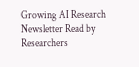Growing AI Research Newsletter Read by Researchers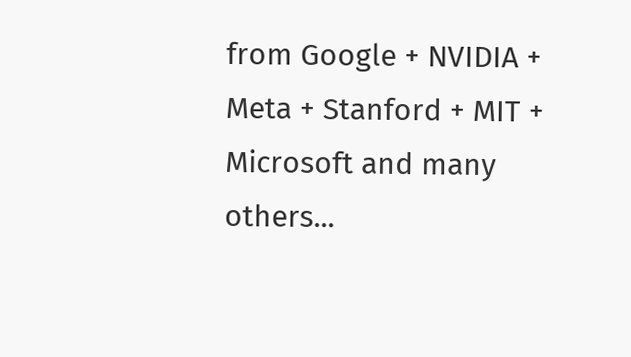from Google + NVIDIA + Meta + Stanford + MIT + Microsoft and many others...